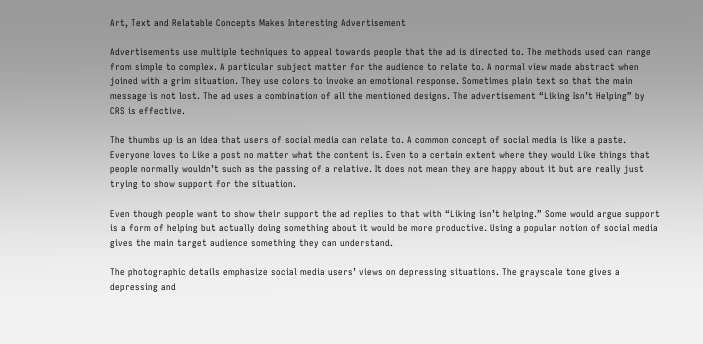Art, Text and Relatable Concepts Makes Interesting Advertisement

Advertisements use multiple techniques to appeal towards people that the ad is directed to. The methods used can range from simple to complex. A particular subject matter for the audience to relate to. A normal view made abstract when joined with a grim situation. They use colors to invoke an emotional response. Sometimes plain text so that the main message is not lost. The ad uses a combination of all the mentioned designs. The advertisement “Liking Isn’t Helping” by CRS is effective.

The thumbs up is an idea that users of social media can relate to. A common concept of social media is like a paste. Everyone loves to Like a post no matter what the content is. Even to a certain extent where they would Like things that people normally wouldn’t such as the passing of a relative. It does not mean they are happy about it but are really just trying to show support for the situation.

Even though people want to show their support the ad replies to that with “Liking isn’t helping.” Some would argue support is a form of helping but actually doing something about it would be more productive. Using a popular notion of social media gives the main target audience something they can understand.

The photographic details emphasize social media users’ views on depressing situations. The grayscale tone gives a depressing and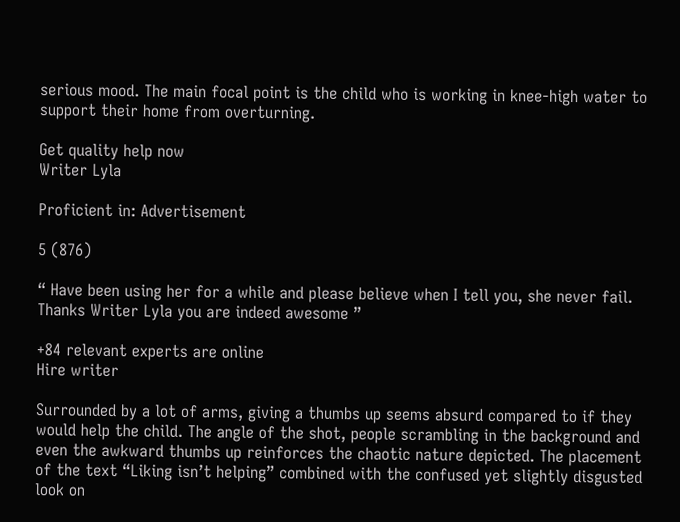serious mood. The main focal point is the child who is working in knee-high water to support their home from overturning.

Get quality help now
Writer Lyla

Proficient in: Advertisement

5 (876)

“ Have been using her for a while and please believe when I tell you, she never fail. Thanks Writer Lyla you are indeed awesome ”

+84 relevant experts are online
Hire writer

Surrounded by a lot of arms, giving a thumbs up seems absurd compared to if they would help the child. The angle of the shot, people scrambling in the background and even the awkward thumbs up reinforces the chaotic nature depicted. The placement of the text “Liking isn’t helping” combined with the confused yet slightly disgusted look on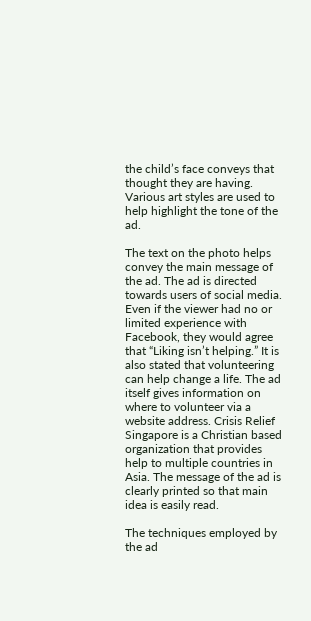the child’s face conveys that thought they are having. Various art styles are used to help highlight the tone of the ad.

The text on the photo helps convey the main message of the ad. The ad is directed towards users of social media. Even if the viewer had no or limited experience with Facebook, they would agree that “Liking isn’t helping.” It is also stated that volunteering can help change a life. The ad itself gives information on where to volunteer via a website address. Crisis Relief Singapore is a Christian based organization that provides help to multiple countries in Asia. The message of the ad is clearly printed so that main idea is easily read.

The techniques employed by the ad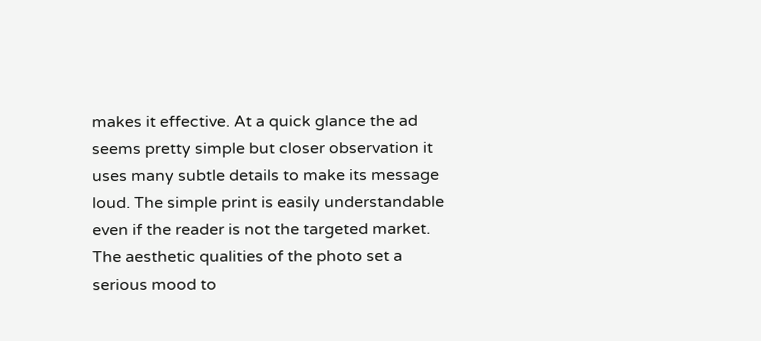makes it effective. At a quick glance the ad seems pretty simple but closer observation it uses many subtle details to make its message loud. The simple print is easily understandable even if the reader is not the targeted market. The aesthetic qualities of the photo set a serious mood to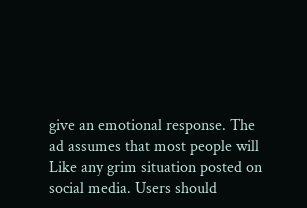give an emotional response. The ad assumes that most people will Like any grim situation posted on social media. Users should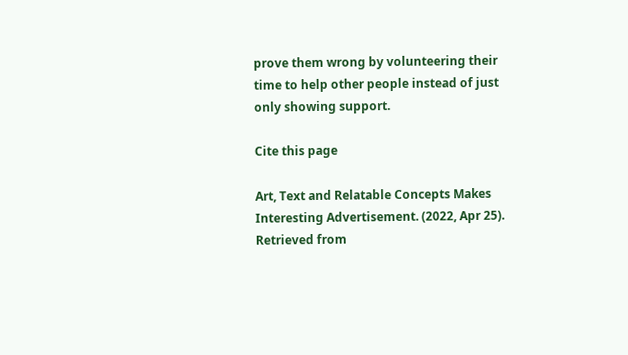prove them wrong by volunteering their time to help other people instead of just only showing support.

Cite this page

Art, Text and Relatable Concepts Makes Interesting Advertisement. (2022, Apr 25). Retrieved from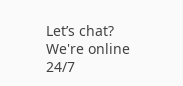Let’s chat?  We're online 24/7